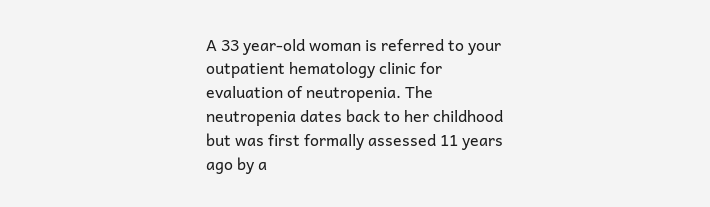A 33 year-old woman is referred to your outpatient hematology clinic for evaluation of neutropenia. The neutropenia dates back to her childhood but was first formally assessed 11 years ago by a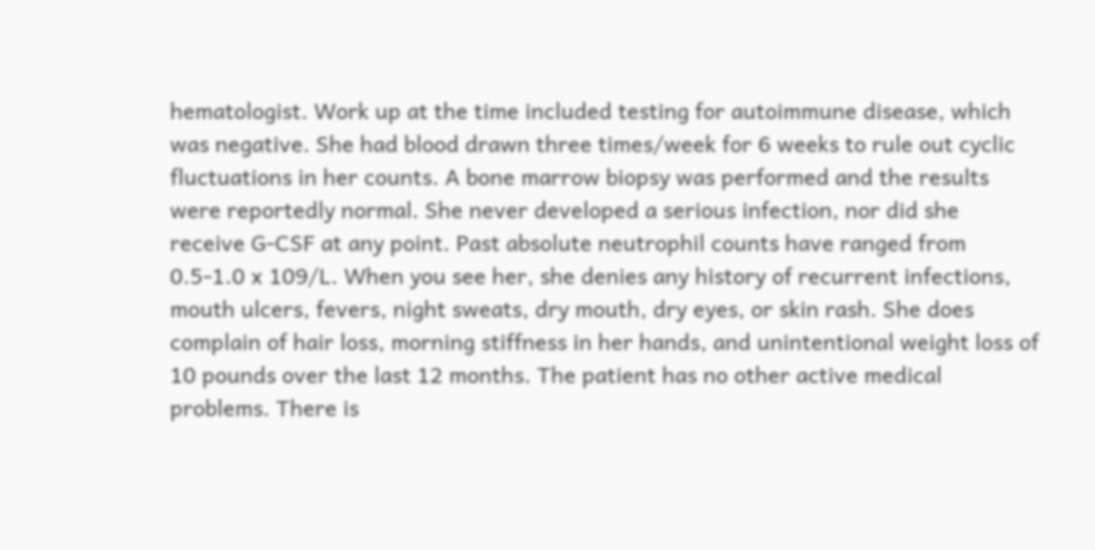hematologist. Work up at the time included testing for autoimmune disease, which was negative. She had blood drawn three times/week for 6 weeks to rule out cyclic fluctuations in her counts. A bone marrow biopsy was performed and the results were reportedly normal. She never developed a serious infection, nor did she receive G-CSF at any point. Past absolute neutrophil counts have ranged from 0.5-1.0 x 109/L. When you see her, she denies any history of recurrent infections, mouth ulcers, fevers, night sweats, dry mouth, dry eyes, or skin rash. She does complain of hair loss, morning stiffness in her hands, and unintentional weight loss of 10 pounds over the last 12 months. The patient has no other active medical problems. There is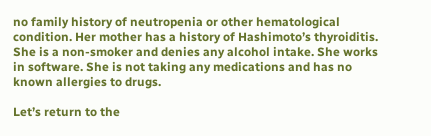no family history of neutropenia or other hematological condition. Her mother has a history of Hashimoto’s thyroiditis. She is a non-smoker and denies any alcohol intake. She works in software. She is not taking any medications and has no known allergies to drugs.

Let’s return to the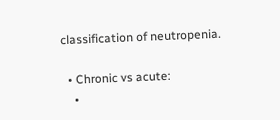classification of neutropenia.

  • Chronic vs acute:
    •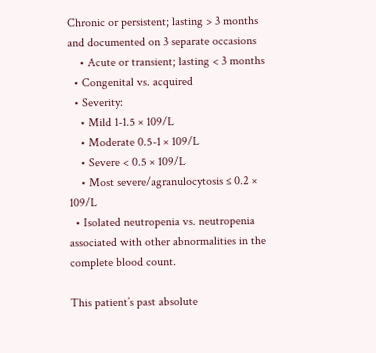Chronic or persistent; lasting > 3 months and documented on 3 separate occasions
    • Acute or transient; lasting < 3 months
  • Congenital vs. acquired
  • Severity:
    • Mild 1-1.5 × 109/L
    • Moderate 0.5-1 × 109/L
    • Severe < 0.5 × 109/L
    • Most severe/agranulocytosis ≤ 0.2 × 109/L
  • Isolated neutropenia vs. neutropenia associated with other abnormalities in the complete blood count.

This patient’s past absolute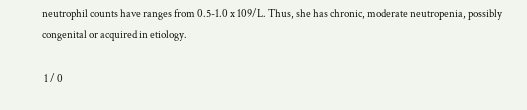neutrophil counts have ranges from 0.5-1.0 x 109/L. Thus, she has chronic, moderate neutropenia, possibly congenital or acquired in etiology.

 1 / 0